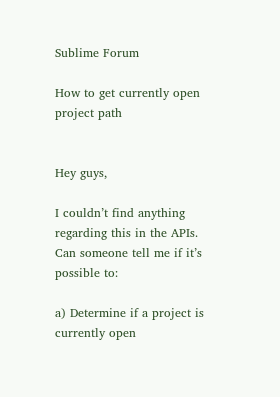Sublime Forum

How to get currently open project path


Hey guys,

I couldn’t find anything regarding this in the APIs. Can someone tell me if it’s possible to:

a) Determine if a project is currently open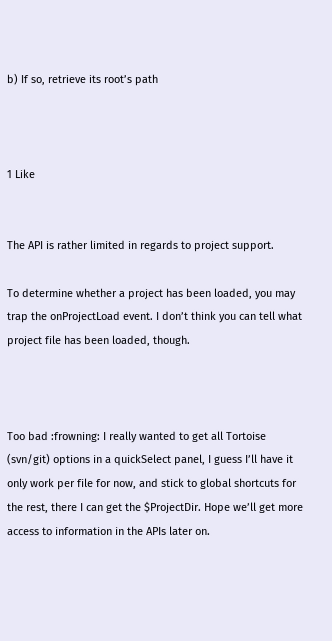b) If so, retrieve its root’s path



1 Like


The API is rather limited in regards to project support.

To determine whether a project has been loaded, you may trap the onProjectLoad event. I don’t think you can tell what project file has been loaded, though.



Too bad :frowning: I really wanted to get all Tortoise (svn/git) options in a quickSelect panel, I guess I’ll have it only work per file for now, and stick to global shortcuts for the rest, there I can get the $ProjectDir. Hope we’ll get more access to information in the APIs later on.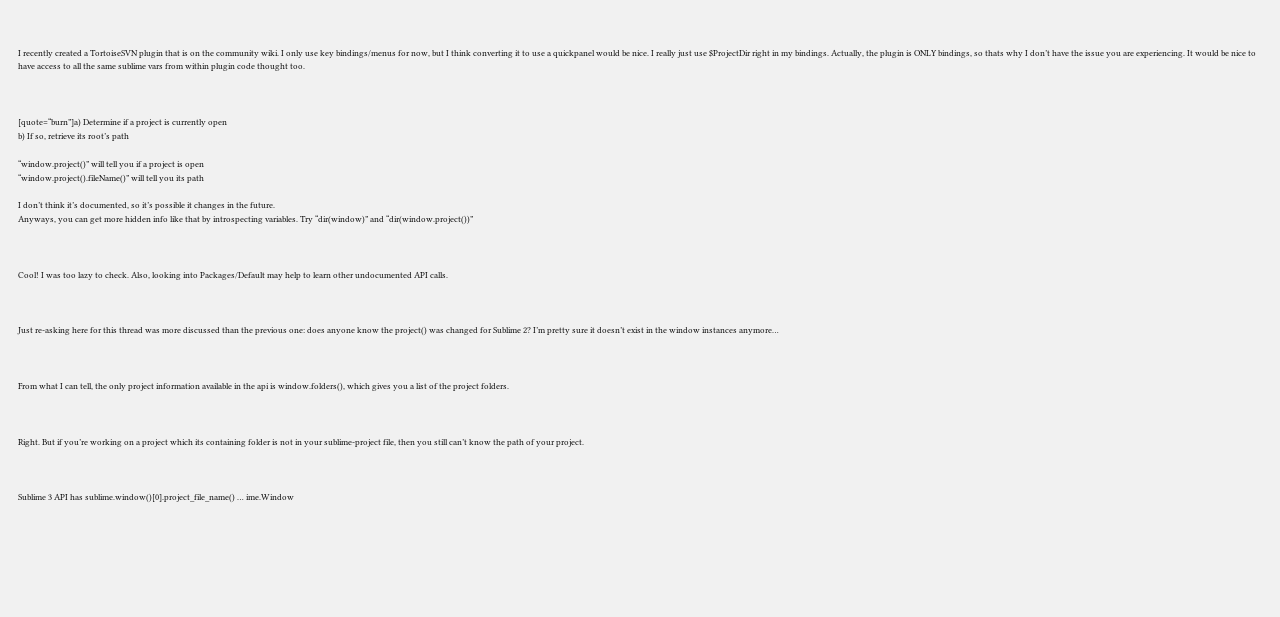I recently created a TortoiseSVN plugin that is on the community wiki. I only use key bindings/menus for now, but I think converting it to use a quickpanel would be nice. I really just use $ProjectDir right in my bindings. Actually, the plugin is ONLY bindings, so thats why I don’t have the issue you are experiencing. It would be nice to have access to all the same sublime vars from within plugin code thought too.



[quote=“burn”]a) Determine if a project is currently open
b) If so, retrieve its root’s path

“window.project()” will tell you if a project is open
“window.project().fileName()” will tell you its path

I don’t think it’s documented, so it’s possible it changes in the future.
Anyways, you can get more hidden info like that by introspecting variables. Try “dir(window)” and “dir(window.project())”



Cool! I was too lazy to check. Also, looking into Packages/Default may help to learn other undocumented API calls.



Just re-asking here for this thread was more discussed than the previous one: does anyone know the project() was changed for Sublime 2? I’m pretty sure it doesn’t exist in the window instances anymore…



From what I can tell, the only project information available in the api is window.folders(), which gives you a list of the project folders.



Right. But if you’re working on a project which its containing folder is not in your sublime-project file, then you still can’t know the path of your project.



Sublime 3 API has sublime.window()[0].project_file_name() … ime.Window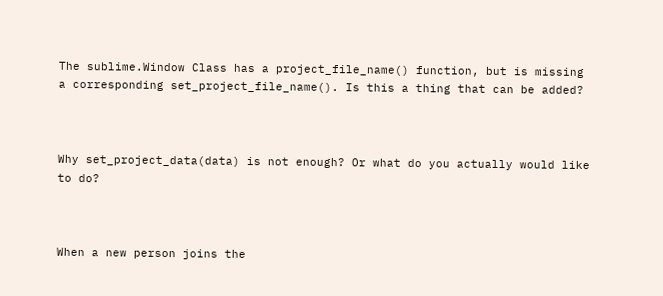The sublime.Window Class has a project_file_name() function, but is missing a corresponding set_project_file_name(). Is this a thing that can be added?



Why set_project_data(data) is not enough? Or what do you actually would like to do?



When a new person joins the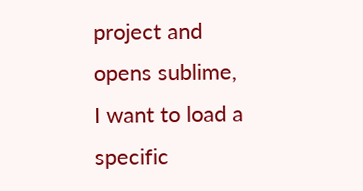project and opens sublime, I want to load a specific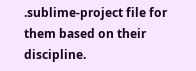.sublime-project file for them based on their discipline.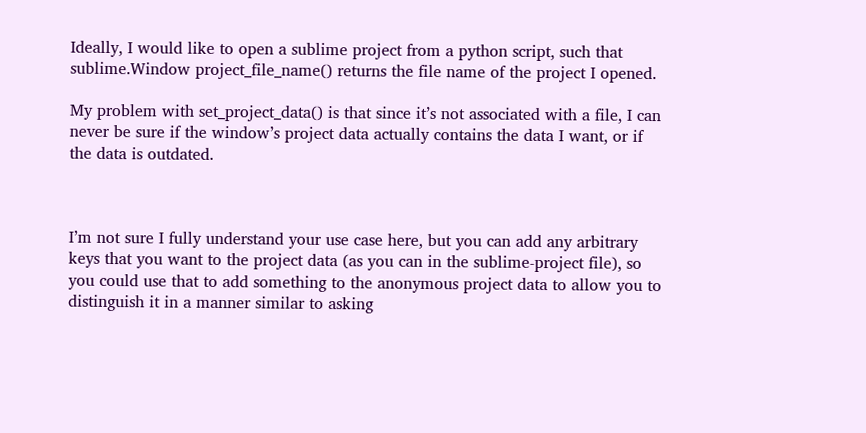Ideally, I would like to open a sublime project from a python script, such that sublime.Window project_file_name() returns the file name of the project I opened.

My problem with set_project_data() is that since it’s not associated with a file, I can never be sure if the window’s project data actually contains the data I want, or if the data is outdated.



I’m not sure I fully understand your use case here, but you can add any arbitrary keys that you want to the project data (as you can in the sublime-project file), so you could use that to add something to the anonymous project data to allow you to distinguish it in a manner similar to asking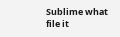Sublime what file it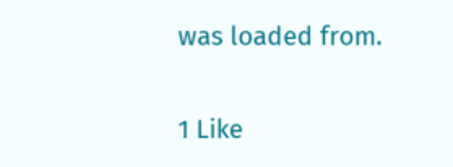was loaded from.

1 Like